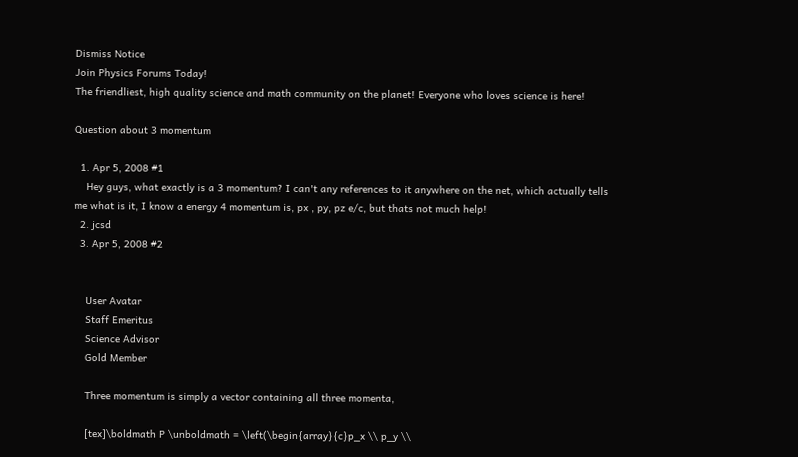Dismiss Notice
Join Physics Forums Today!
The friendliest, high quality science and math community on the planet! Everyone who loves science is here!

Question about 3 momentum

  1. Apr 5, 2008 #1
    Hey guys, what exactly is a 3 momentum? I can't any references to it anywhere on the net, which actually tells me what is it, I know a energy 4 momentum is, px , py, pz e/c, but thats not much help!
  2. jcsd
  3. Apr 5, 2008 #2


    User Avatar
    Staff Emeritus
    Science Advisor
    Gold Member

    Three momentum is simply a vector containing all three momenta,

    [tex]\boldmath P \unboldmath = \left(\begin{array}{c}p_x \\ p_y \\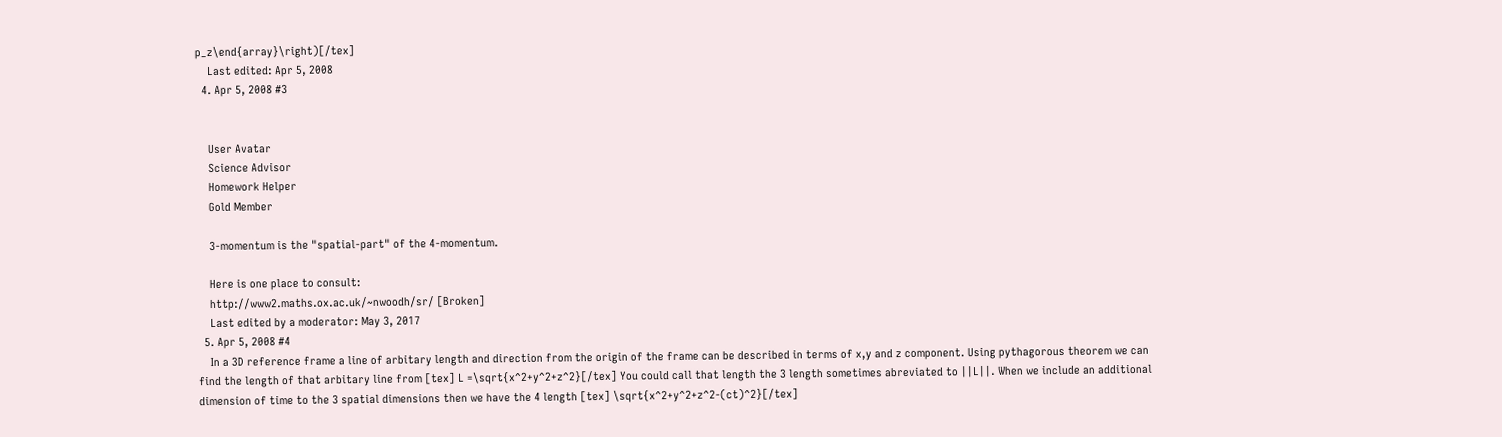p_z\end{array}\right)[/tex]
    Last edited: Apr 5, 2008
  4. Apr 5, 2008 #3


    User Avatar
    Science Advisor
    Homework Helper
    Gold Member

    3-momentum is the "spatial-part" of the 4-momentum.

    Here is one place to consult:
    http://www2.maths.ox.ac.uk/~nwoodh/sr/ [Broken]
    Last edited by a moderator: May 3, 2017
  5. Apr 5, 2008 #4
    In a 3D reference frame a line of arbitary length and direction from the origin of the frame can be described in terms of x,y and z component. Using pythagorous theorem we can find the length of that arbitary line from [tex] L =\sqrt{x^2+y^2+z^2}[/tex] You could call that length the 3 length sometimes abreviated to ||L||. When we include an additional dimension of time to the 3 spatial dimensions then we have the 4 length [tex] \sqrt{x^2+y^2+z^2-(ct)^2}[/tex]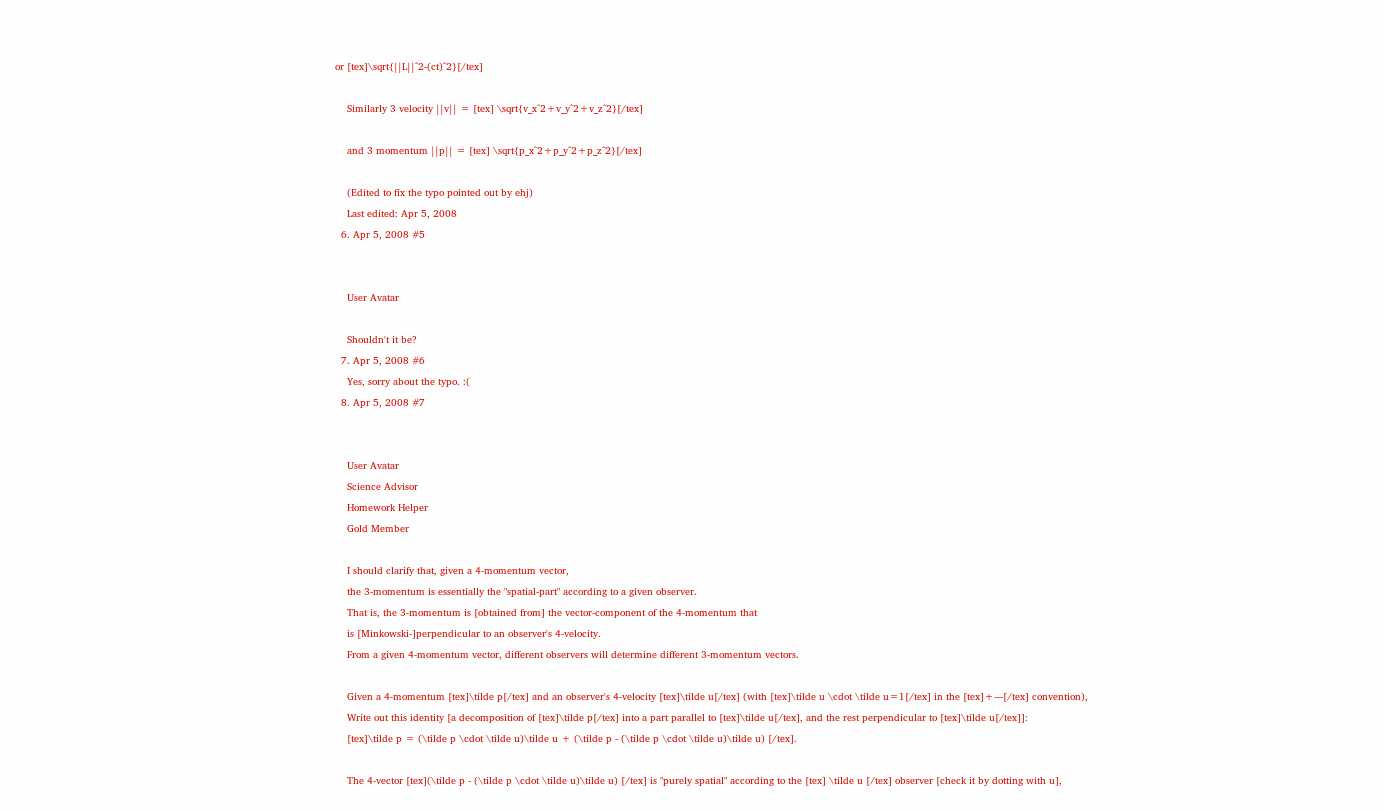or [tex]\sqrt{||L||^2-(ct)^2}[/tex]

    Similarly 3 velocity ||v|| = [tex] \sqrt{v_x^2+v_y^2+v_z^2}[/tex]

    and 3 momentum ||p|| = [tex] \sqrt{p_x^2+p_y^2+p_z^2}[/tex]

    (Edited to fix the typo pointed out by ehj)
    Last edited: Apr 5, 2008
  6. Apr 5, 2008 #5


    User Avatar

    Shouldn't it be?
  7. Apr 5, 2008 #6
    Yes, sorry about the typo. :(
  8. Apr 5, 2008 #7


    User Avatar
    Science Advisor
    Homework Helper
    Gold Member

    I should clarify that, given a 4-momentum vector,
    the 3-momentum is essentially the "spatial-part" according to a given observer.
    That is, the 3-momentum is [obtained from] the vector-component of the 4-momentum that
    is [Minkowski-]perpendicular to an observer's 4-velocity.
    From a given 4-momentum vector, different observers will determine different 3-momentum vectors.

    Given a 4-momentum [tex]\tilde p[/tex] and an observer's 4-velocity [tex]\tilde u[/tex] (with [tex]\tilde u \cdot \tilde u=1[/tex] in the [tex]+---[/tex] convention),
    Write out this identity [a decomposition of [tex]\tilde p[/tex] into a part parallel to [tex]\tilde u[/tex], and the rest perpendicular to [tex]\tilde u[/tex]]:
    [tex]\tilde p = (\tilde p \cdot \tilde u)\tilde u + (\tilde p - (\tilde p \cdot \tilde u)\tilde u) [/tex].

    The 4-vector [tex](\tilde p - (\tilde p \cdot \tilde u)\tilde u) [/tex] is "purely spatial" according to the [tex] \tilde u [/tex] observer [check it by dotting with u],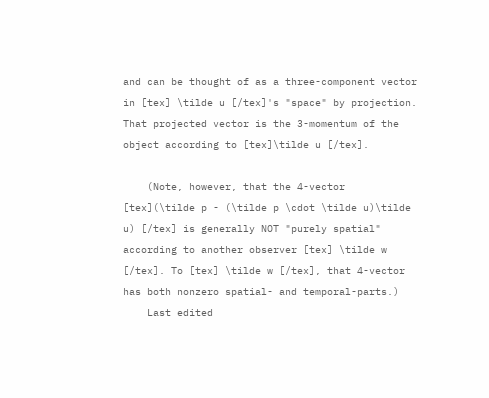and can be thought of as a three-component vector in [tex] \tilde u [/tex]'s "space" by projection. That projected vector is the 3-momentum of the object according to [tex]\tilde u [/tex].

    (Note, however, that the 4-vector [tex](\tilde p - (\tilde p \cdot \tilde u)\tilde u) [/tex] is generally NOT "purely spatial" according to another observer [tex] \tilde w [/tex]. To [tex] \tilde w [/tex], that 4-vector has both nonzero spatial- and temporal-parts.)
    Last edited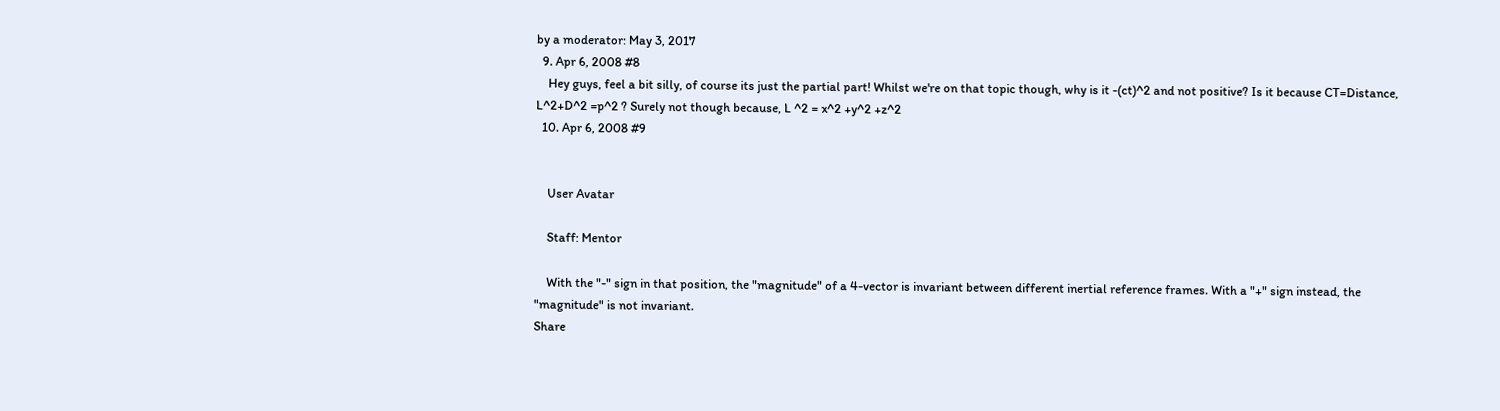by a moderator: May 3, 2017
  9. Apr 6, 2008 #8
    Hey guys, feel a bit silly, of course its just the partial part! Whilst we're on that topic though, why is it -(ct)^2 and not positive? Is it because CT=Distance, L^2+D^2 =p^2 ? Surely not though because, L ^2 = x^2 +y^2 +z^2
  10. Apr 6, 2008 #9


    User Avatar

    Staff: Mentor

    With the "-" sign in that position, the "magnitude" of a 4-vector is invariant between different inertial reference frames. With a "+" sign instead, the "magnitude" is not invariant.
Share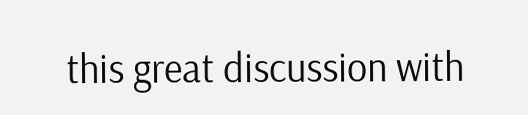this great discussion with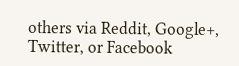others via Reddit, Google+, Twitter, or Facebook